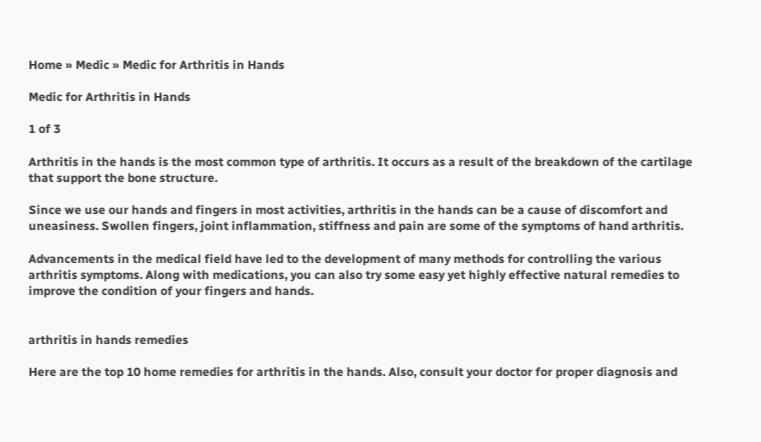Home » Medic » Medic for Arthritis in Hands

Medic for Arthritis in Hands

1 of 3

Arthritis in the hands is the most common type of arthritis. It occurs as a result of the breakdown of the cartilage that support the bone structure.

Since we use our hands and fingers in most activities, arthritis in the hands can be a cause of discomfort and uneasiness. Swollen fingers, joint inflammation, stiffness and pain are some of the symptoms of hand arthritis.

Advancements in the medical field have led to the development of many methods for controlling the various arthritis symptoms. Along with medications, you can also try some easy yet highly effective natural remedies to improve the condition of your fingers and hands.


arthritis in hands remedies

Here are the top 10 home remedies for arthritis in the hands. Also, consult your doctor for proper diagnosis and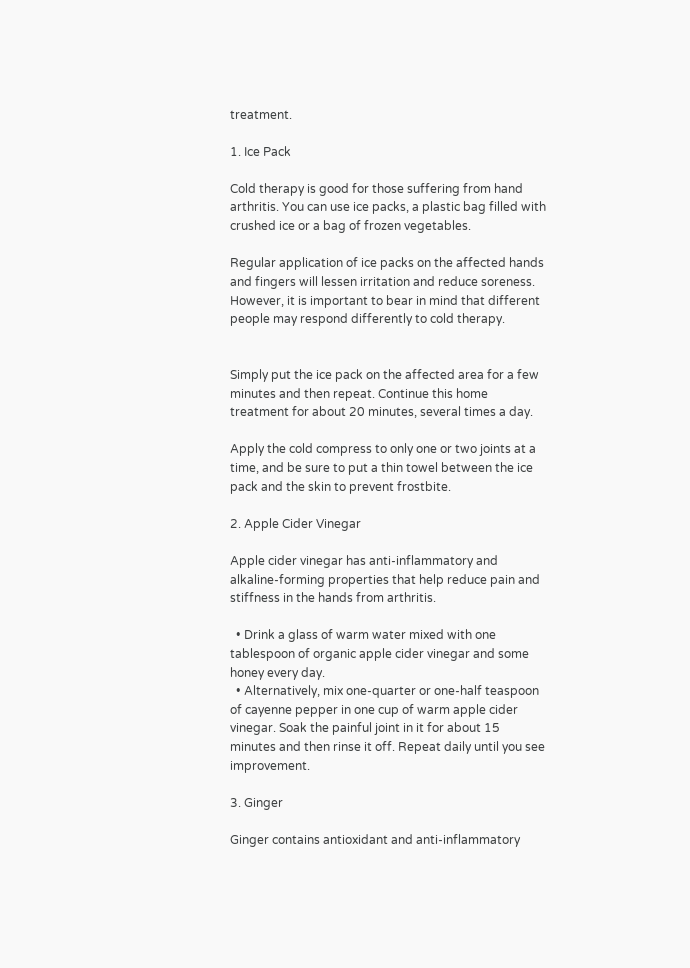treatment.

1. Ice Pack

Cold therapy is good for those suffering from hand arthritis. You can use ice packs, a plastic bag filled with crushed ice or a bag of frozen vegetables.

Regular application of ice packs on the affected hands and fingers will lessen irritation and reduce soreness. However, it is important to bear in mind that different people may respond differently to cold therapy.


Simply put the ice pack on the affected area for a few minutes and then repeat. Continue this home treatment for about 20 minutes, several times a day.

Apply the cold compress to only one or two joints at a time, and be sure to put a thin towel between the ice pack and the skin to prevent frostbite.

2. Apple Cider Vinegar

Apple cider vinegar has anti-inflammatory and alkaline-forming properties that help reduce pain and stiffness in the hands from arthritis.

  • Drink a glass of warm water mixed with one tablespoon of organic apple cider vinegar and some honey every day.
  • Alternatively, mix one-quarter or one-half teaspoon of cayenne pepper in one cup of warm apple cider vinegar. Soak the painful joint in it for about 15 minutes and then rinse it off. Repeat daily until you see improvement.

3. Ginger

Ginger contains antioxidant and anti-inflammatory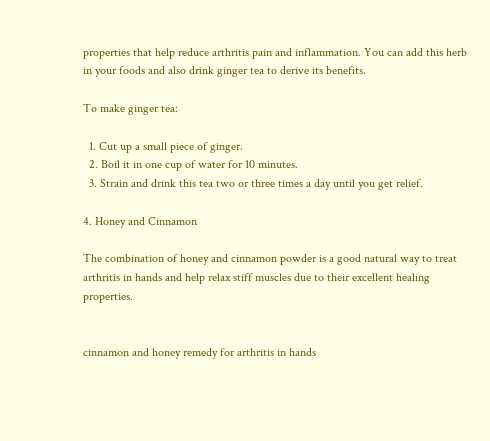properties that help reduce arthritis pain and inflammation. You can add this herb in your foods and also drink ginger tea to derive its benefits.

To make ginger tea:

  1. Cut up a small piece of ginger.
  2. Boil it in one cup of water for 10 minutes.
  3. Strain and drink this tea two or three times a day until you get relief.

4. Honey and Cinnamon

The combination of honey and cinnamon powder is a good natural way to treat arthritis in hands and help relax stiff muscles due to their excellent healing properties.


cinnamon and honey remedy for arthritis in hands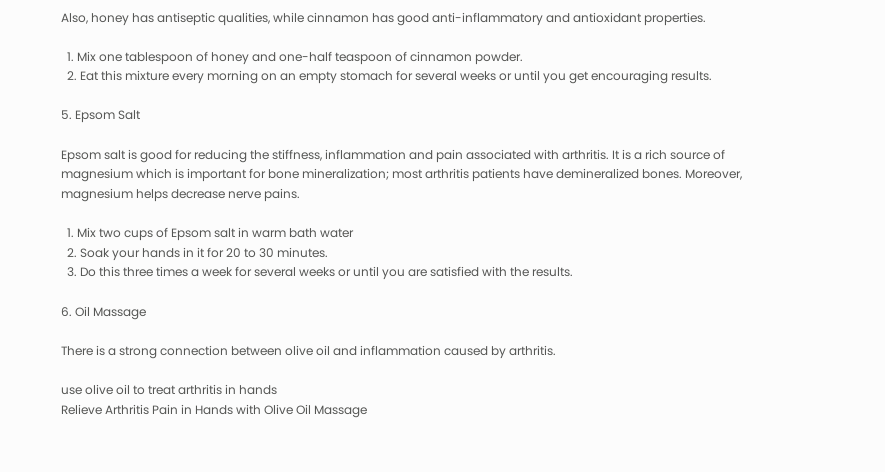Also, honey has antiseptic qualities, while cinnamon has good anti-inflammatory and antioxidant properties.

  1. Mix one tablespoon of honey and one-half teaspoon of cinnamon powder.
  2. Eat this mixture every morning on an empty stomach for several weeks or until you get encouraging results.

5. Epsom Salt

Epsom salt is good for reducing the stiffness, inflammation and pain associated with arthritis. It is a rich source of magnesium which is important for bone mineralization; most arthritis patients have demineralized bones. Moreover, magnesium helps decrease nerve pains.

  1. Mix two cups of Epsom salt in warm bath water
  2. Soak your hands in it for 20 to 30 minutes.
  3. Do this three times a week for several weeks or until you are satisfied with the results.

6. Oil Massage

There is a strong connection between olive oil and inflammation caused by arthritis.

use olive oil to treat arthritis in hands
Relieve Arthritis Pain in Hands with Olive Oil Massage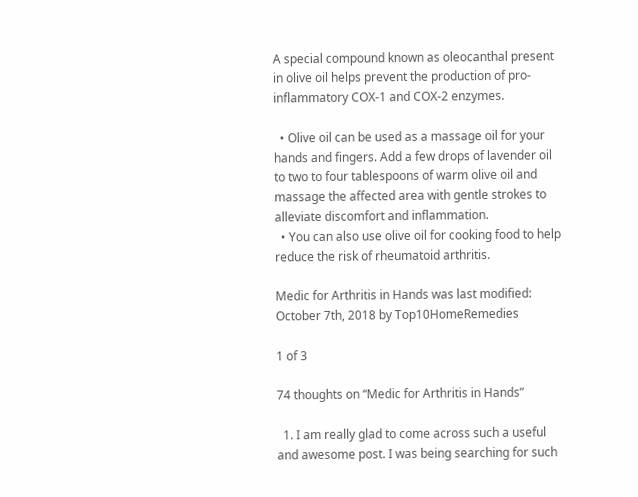A special compound known as oleocanthal present in olive oil helps prevent the production of pro-inflammatory COX-1 and COX-2 enzymes.

  • Olive oil can be used as a massage oil for your hands and fingers. Add a few drops of lavender oil to two to four tablespoons of warm olive oil and massage the affected area with gentle strokes to alleviate discomfort and inflammation.
  • You can also use olive oil for cooking food to help reduce the risk of rheumatoid arthritis.

Medic for Arthritis in Hands was last modified: October 7th, 2018 by Top10HomeRemedies

1 of 3

74 thoughts on “Medic for Arthritis in Hands”

  1. I am really glad to come across such a useful and awesome post. I was being searching for such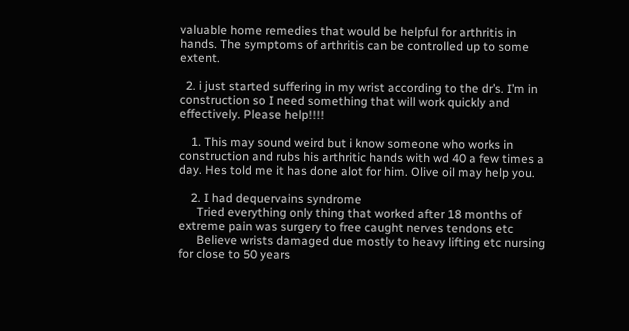valuable home remedies that would be helpful for arthritis in hands. The symptoms of arthritis can be controlled up to some extent.

  2. i just started suffering in my wrist according to the dr’s. I’m in construction so I need something that will work quickly and effectively. Please help!!!!

    1. This may sound weird but i know someone who works in construction and rubs his arthritic hands with wd 40 a few times a day. Hes told me it has done alot for him. Olive oil may help you.

    2. I had dequervains syndrome
      Tried everything only thing that worked after 18 months of extreme pain was surgery to free caught nerves tendons etc
      Believe wrists damaged due mostly to heavy lifting etc nursing for close to 50 years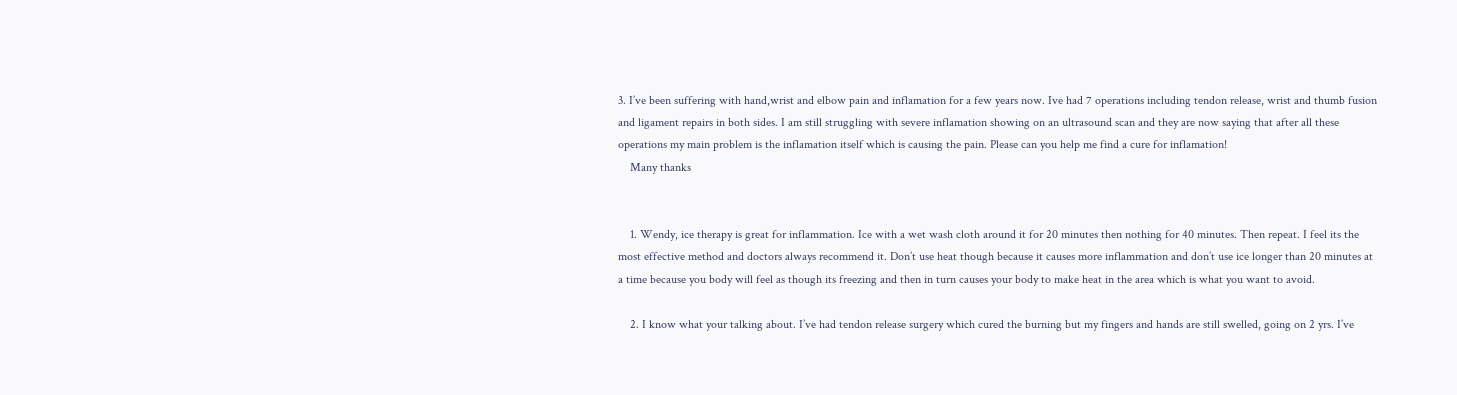3. I’ve been suffering with hand,wrist and elbow pain and inflamation for a few years now. Ive had 7 operations including tendon release, wrist and thumb fusion and ligament repairs in both sides. I am still struggling with severe inflamation showing on an ultrasound scan and they are now saying that after all these operations my main problem is the inflamation itself which is causing the pain. Please can you help me find a cure for inflamation!
    Many thanks


    1. Wendy, ice therapy is great for inflammation. Ice with a wet wash cloth around it for 20 minutes then nothing for 40 minutes. Then repeat. I feel its the most effective method and doctors always recommend it. Don’t use heat though because it causes more inflammation and don’t use ice longer than 20 minutes at a time because you body will feel as though its freezing and then in turn causes your body to make heat in the area which is what you want to avoid.

    2. I know what your talking about. I’ve had tendon release surgery which cured the burning but my fingers and hands are still swelled, going on 2 yrs. I’ve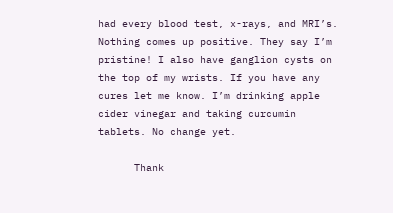had every blood test, x-rays, and MRI’s. Nothing comes up positive. They say I’m pristine! I also have ganglion cysts on the top of my wrists. If you have any cures let me know. I’m drinking apple cider vinegar and taking curcumin tablets. No change yet.

      Thank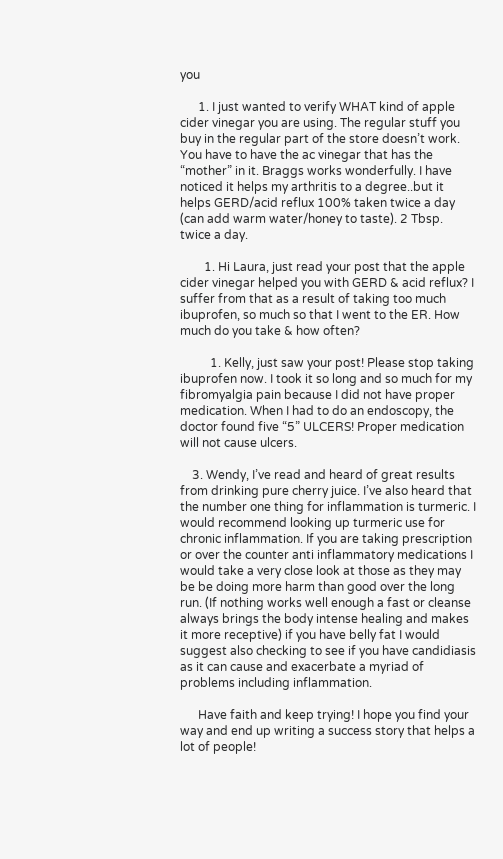you

      1. I just wanted to verify WHAT kind of apple cider vinegar you are using. The regular stuff you buy in the regular part of the store doesn’t work. You have to have the ac vinegar that has the “mother” in it. Braggs works wonderfully. I have noticed it helps my arthritis to a degree..but it helps GERD/acid reflux 100% taken twice a day (can add warm water/honey to taste). 2 Tbsp. twice a day.

        1. Hi Laura, just read your post that the apple cider vinegar helped you with GERD & acid reflux? I suffer from that as a result of taking too much ibuprofen, so much so that I went to the ER. How much do you take & how often?

          1. Kelly, just saw your post! Please stop taking ibuprofen now. I took it so long and so much for my fibromyalgia pain because I did not have proper medication. When I had to do an endoscopy, the doctor found five “5” ULCERS! Proper medication will not cause ulcers.

    3. Wendy, I’ve read and heard of great results from drinking pure cherry juice. I’ve also heard that the number one thing for inflammation is turmeric. I would recommend looking up turmeric use for chronic inflammation. If you are taking prescription or over the counter anti inflammatory medications I would take a very close look at those as they may be be doing more harm than good over the long run. (If nothing works well enough a fast or cleanse always brings the body intense healing and makes it more receptive) if you have belly fat I would suggest also checking to see if you have candidiasis as it can cause and exacerbate a myriad of problems including inflammation.

      Have faith and keep trying! I hope you find your way and end up writing a success story that helps a lot of people!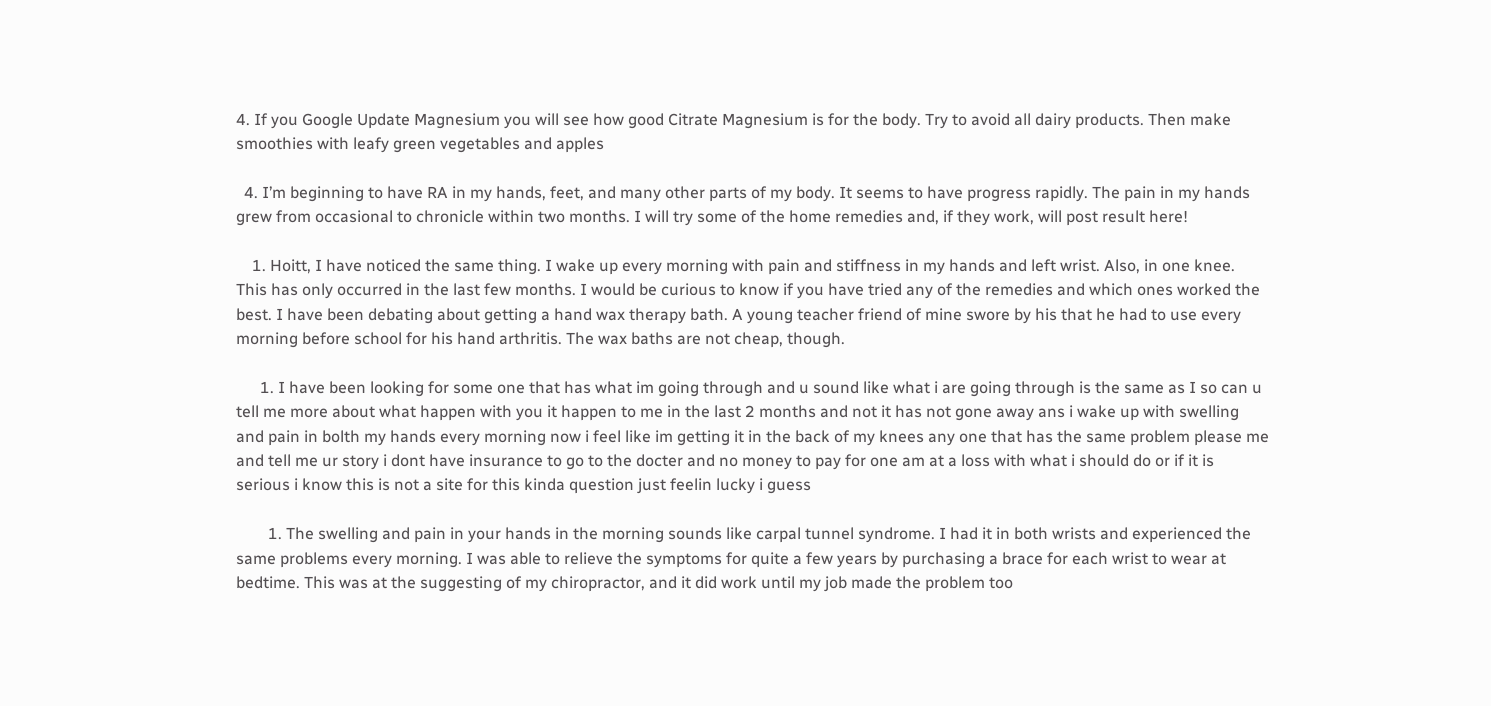4. If you Google Update Magnesium you will see how good Citrate Magnesium is for the body. Try to avoid all dairy products. Then make smoothies with leafy green vegetables and apples

  4. I’m beginning to have RA in my hands, feet, and many other parts of my body. It seems to have progress rapidly. The pain in my hands grew from occasional to chronicle within two months. I will try some of the home remedies and, if they work, will post result here!

    1. Hoitt, I have noticed the same thing. I wake up every morning with pain and stiffness in my hands and left wrist. Also, in one knee. This has only occurred in the last few months. I would be curious to know if you have tried any of the remedies and which ones worked the best. I have been debating about getting a hand wax therapy bath. A young teacher friend of mine swore by his that he had to use every morning before school for his hand arthritis. The wax baths are not cheap, though.

      1. I have been looking for some one that has what im going through and u sound like what i are going through is the same as I so can u tell me more about what happen with you it happen to me in the last 2 months and not it has not gone away ans i wake up with swelling and pain in bolth my hands every morning now i feel like im getting it in the back of my knees any one that has the same problem please me and tell me ur story i dont have insurance to go to the docter and no money to pay for one am at a loss with what i should do or if it is serious i know this is not a site for this kinda question just feelin lucky i guess

        1. The swelling and pain in your hands in the morning sounds like carpal tunnel syndrome. I had it in both wrists and experienced the same problems every morning. I was able to relieve the symptoms for quite a few years by purchasing a brace for each wrist to wear at bedtime. This was at the suggesting of my chiropractor, and it did work until my job made the problem too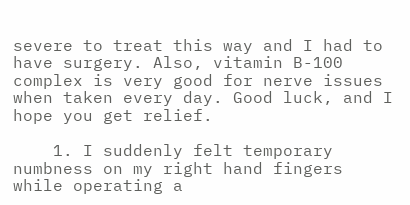severe to treat this way and I had to have surgery. Also, vitamin B-100 complex is very good for nerve issues when taken every day. Good luck, and I hope you get relief.

    1. I suddenly felt temporary numbness on my right hand fingers while operating a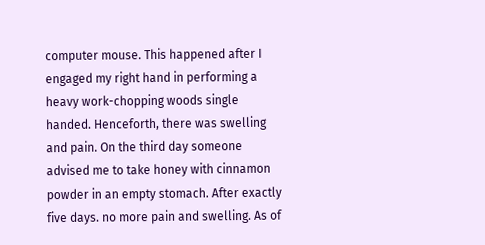computer mouse. This happened after I engaged my right hand in performing a heavy work-chopping woods single handed. Henceforth, there was swelling and pain. On the third day someone advised me to take honey with cinnamon powder in an empty stomach. After exactly five days. no more pain and swelling. As of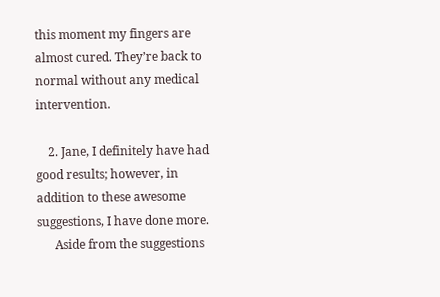this moment my fingers are almost cured. They’re back to normal without any medical intervention.

    2. Jane, I definitely have had good results; however, in addition to these awesome suggestions, I have done more.
      Aside from the suggestions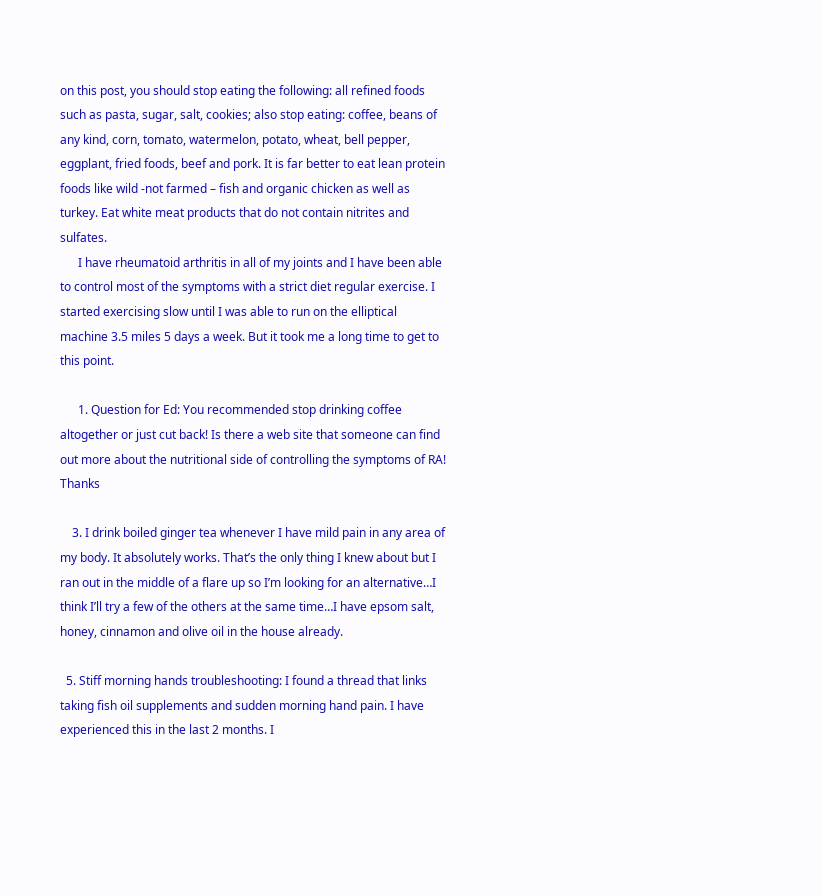on this post, you should stop eating the following: all refined foods such as pasta, sugar, salt, cookies; also stop eating: coffee, beans of any kind, corn, tomato, watermelon, potato, wheat, bell pepper, eggplant, fried foods, beef and pork. It is far better to eat lean protein foods like wild -not farmed – fish and organic chicken as well as turkey. Eat white meat products that do not contain nitrites and sulfates.
      I have rheumatoid arthritis in all of my joints and I have been able to control most of the symptoms with a strict diet regular exercise. I started exercising slow until I was able to run on the elliptical machine 3.5 miles 5 days a week. But it took me a long time to get to this point.

      1. Question for Ed: You recommended stop drinking coffee altogether or just cut back! Is there a web site that someone can find out more about the nutritional side of controlling the symptoms of RA! Thanks

    3. I drink boiled ginger tea whenever I have mild pain in any area of my body. It absolutely works. That’s the only thing I knew about but I ran out in the middle of a flare up so I’m looking for an alternative…I think I’ll try a few of the others at the same time…I have epsom salt, honey, cinnamon and olive oil in the house already.

  5. Stiff morning hands troubleshooting: I found a thread that links taking fish oil supplements and sudden morning hand pain. I have experienced this in the last 2 months. I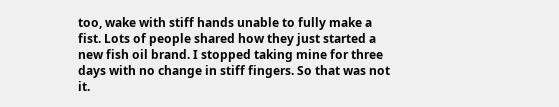too, wake with stiff hands unable to fully make a fist. Lots of people shared how they just started a new fish oil brand. I stopped taking mine for three days with no change in stiff fingers. So that was not it.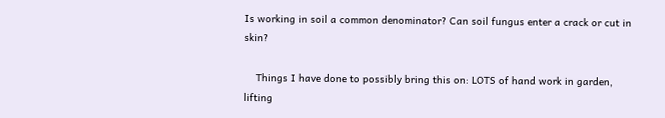Is working in soil a common denominator? Can soil fungus enter a crack or cut in skin?

    Things I have done to possibly bring this on: LOTS of hand work in garden, lifting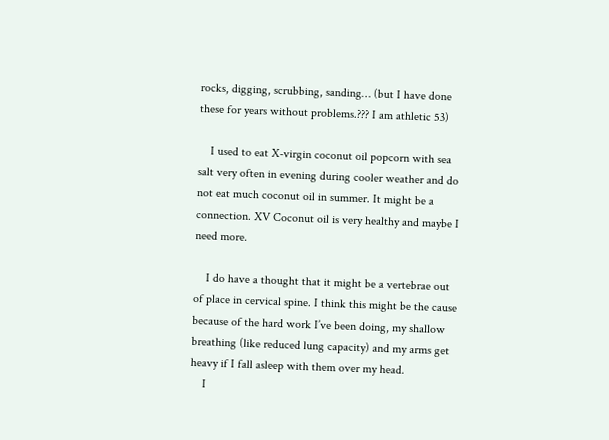rocks, digging, scrubbing, sanding… (but I have done these for years without problems.??? I am athletic 53)

    I used to eat X-virgin coconut oil popcorn with sea salt very often in evening during cooler weather and do not eat much coconut oil in summer. It might be a connection. XV Coconut oil is very healthy and maybe I need more.

    I do have a thought that it might be a vertebrae out of place in cervical spine. I think this might be the cause because of the hard work I’ve been doing, my shallow breathing (like reduced lung capacity) and my arms get heavy if I fall asleep with them over my head.
    I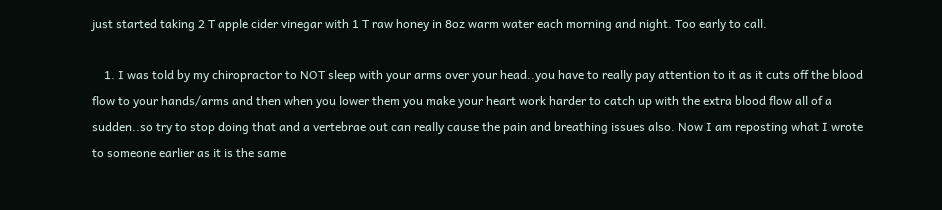just started taking 2 T apple cider vinegar with 1 T raw honey in 8oz warm water each morning and night. Too early to call.

    1. I was told by my chiropractor to NOT sleep with your arms over your head..you have to really pay attention to it as it cuts off the blood flow to your hands/arms and then when you lower them you make your heart work harder to catch up with the extra blood flow all of a sudden..so try to stop doing that and a vertebrae out can really cause the pain and breathing issues also. Now I am reposting what I wrote to someone earlier as it is the same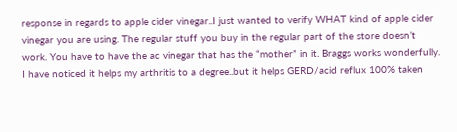response in regards to apple cider vinegar..I just wanted to verify WHAT kind of apple cider vinegar you are using. The regular stuff you buy in the regular part of the store doesn’t work. You have to have the ac vinegar that has the “mother” in it. Braggs works wonderfully. I have noticed it helps my arthritis to a degree..but it helps GERD/acid reflux 100% taken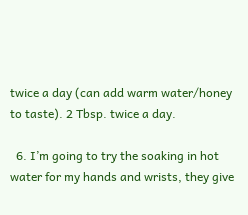twice a day (can add warm water/honey to taste). 2 Tbsp. twice a day.

  6. I’m going to try the soaking in hot water for my hands and wrists, they give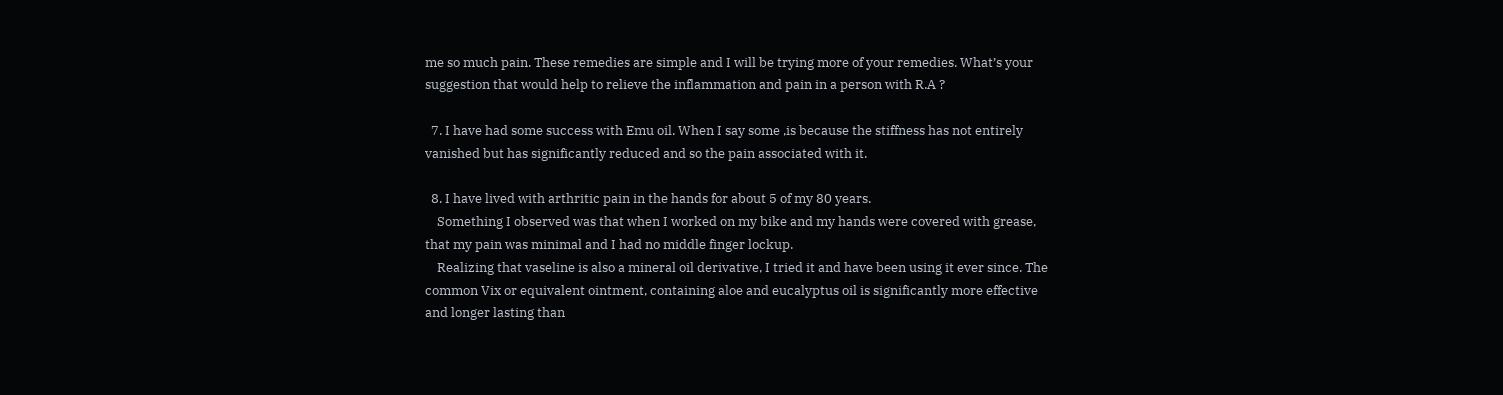me so much pain. These remedies are simple and I will be trying more of your remedies. What’s your suggestion that would help to relieve the inflammation and pain in a person with R.A ?

  7. I have had some success with Emu oil. When I say some ,is because the stiffness has not entirely vanished but has significantly reduced and so the pain associated with it.

  8. I have lived with arthritic pain in the hands for about 5 of my 80 years.
    Something I observed was that when I worked on my bike and my hands were covered with grease, that my pain was minimal and I had no middle finger lockup.
    Realizing that vaseline is also a mineral oil derivative, I tried it and have been using it ever since. The common Vix or equivalent ointment, containing aloe and eucalyptus oil is significantly more effective and longer lasting than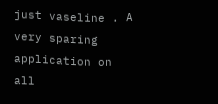just vaseline . A very sparing application on all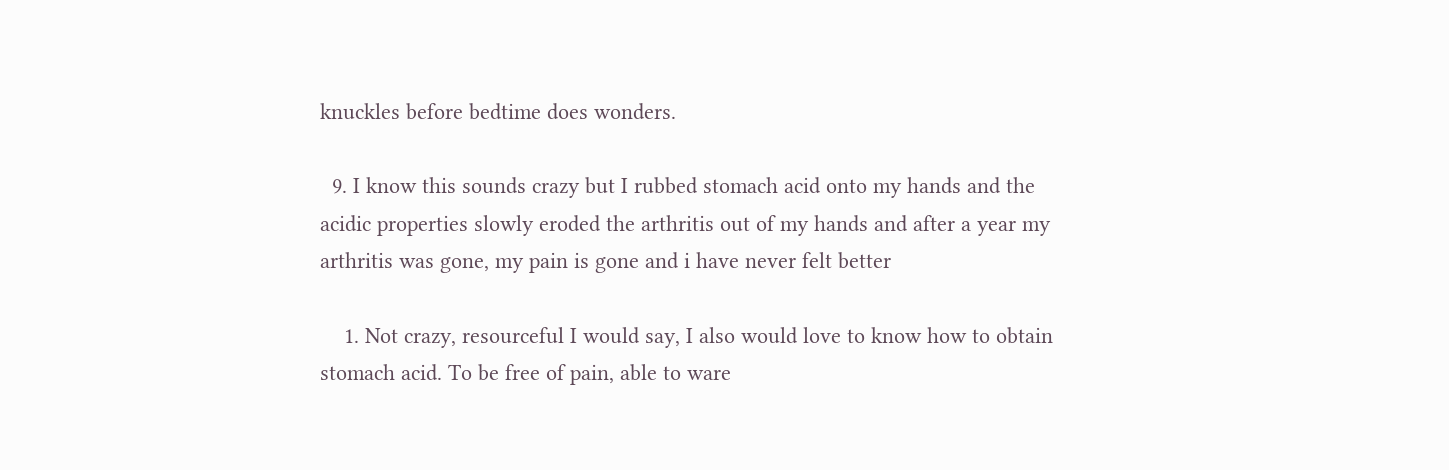knuckles before bedtime does wonders.

  9. I know this sounds crazy but I rubbed stomach acid onto my hands and the acidic properties slowly eroded the arthritis out of my hands and after a year my arthritis was gone, my pain is gone and i have never felt better

    1. Not crazy, resourceful I would say, I also would love to know how to obtain stomach acid. To be free of pain, able to ware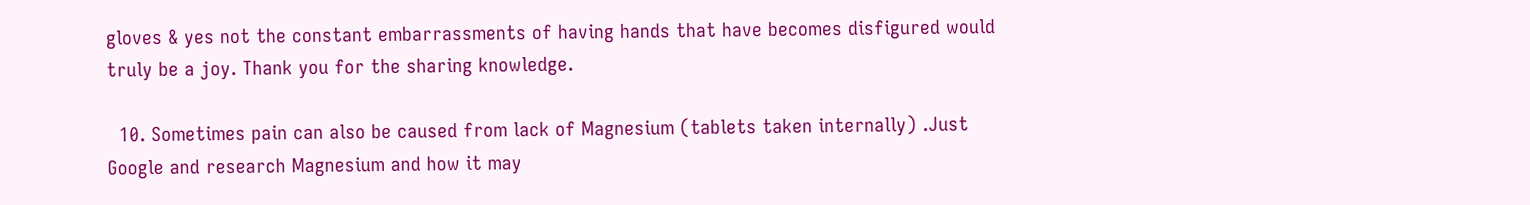gloves & yes not the constant embarrassments of having hands that have becomes disfigured would truly be a joy. Thank you for the sharing knowledge.

  10. Sometimes pain can also be caused from lack of Magnesium (tablets taken internally) .Just Google and research Magnesium and how it may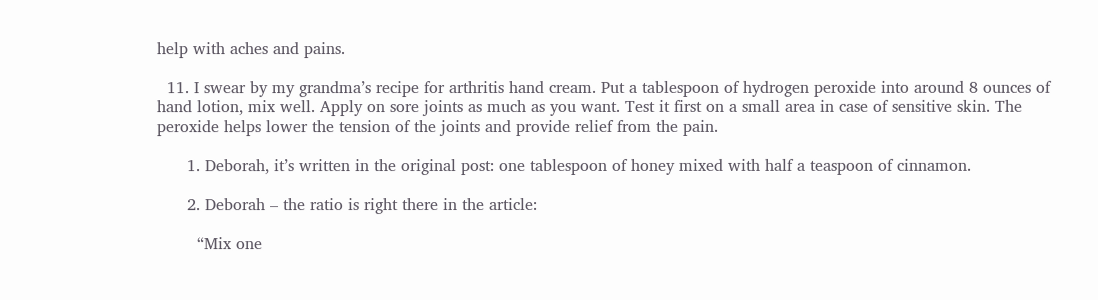help with aches and pains.

  11. I swear by my grandma’s recipe for arthritis hand cream. Put a tablespoon of hydrogen peroxide into around 8 ounces of hand lotion, mix well. Apply on sore joints as much as you want. Test it first on a small area in case of sensitive skin. The peroxide helps lower the tension of the joints and provide relief from the pain.

      1. Deborah, it’s written in the original post: one tablespoon of honey mixed with half a teaspoon of cinnamon.

      2. Deborah – the ratio is right there in the article:

        “Mix one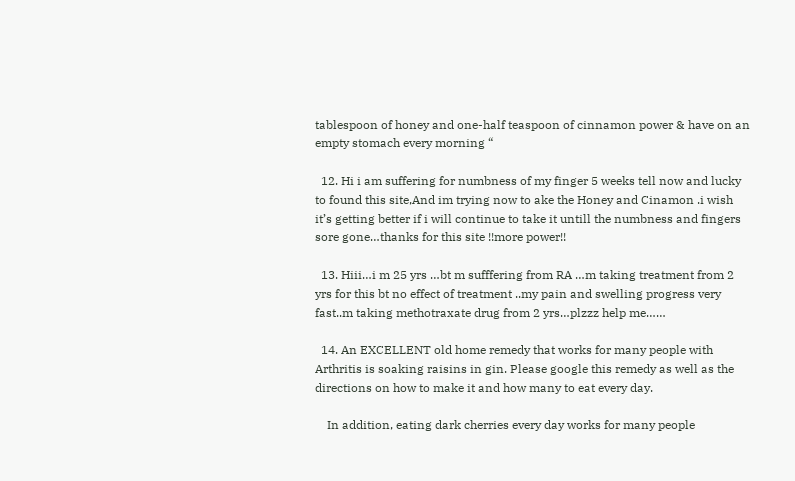tablespoon of honey and one-half teaspoon of cinnamon power & have on an empty stomach every morning “

  12. Hi i am suffering for numbness of my finger 5 weeks tell now and lucky to found this site,And im trying now to ake the Honey and Cinamon .i wish it’s getting better if i will continue to take it untill the numbness and fingers sore gone…thanks for this site !!more power!!

  13. Hiii…i m 25 yrs …bt m sufffering from RA …m taking treatment from 2 yrs for this bt no effect of treatment ..my pain and swelling progress very fast..m taking methotraxate drug from 2 yrs…plzzz help me……

  14. An EXCELLENT old home remedy that works for many people with Arthritis is soaking raisins in gin. Please google this remedy as well as the directions on how to make it and how many to eat every day.

    In addition, eating dark cherries every day works for many people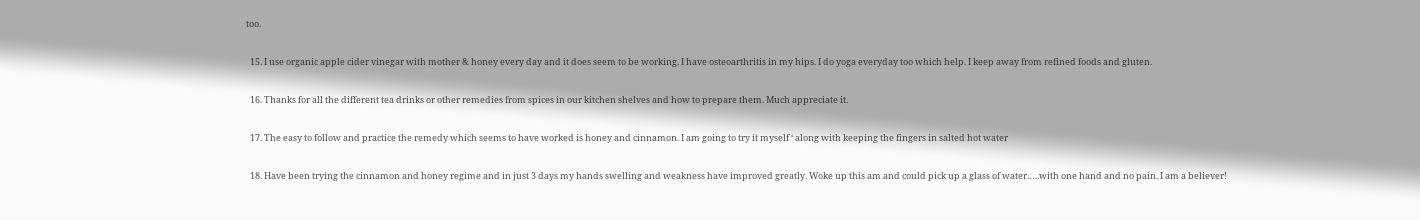too.

  15. I use organic apple cider vinegar with mother & honey every day and it does seem to be working. I have osteoarthritis in my hips. I do yoga everyday too which help. I keep away from refined foods and gluten.

  16. Thanks for all the different tea drinks or other remedies from spices in our kitchen shelves and how to prepare them. Much appreciate it.

  17. The easy to follow and practice the remedy which seems to have worked is honey and cinnamon. I am going to try it myself ‘ along with keeping the fingers in salted hot water

  18. Have been trying the cinnamon and honey regime and in just 3 days my hands swelling and weakness have improved greatly. Woke up this am and could pick up a glass of water…..with one hand and no pain. I am a believer!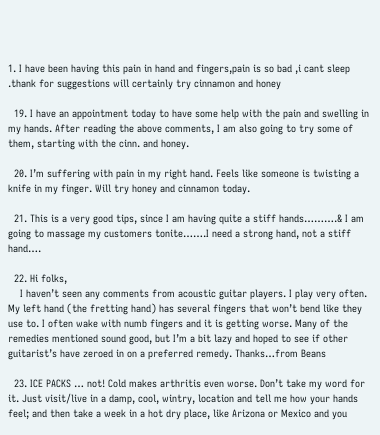1. I have been having this pain in hand and fingers,pain is so bad ,i cant sleep .thank for suggestions will certainly try cinnamon and honey

  19. I have an appointment today to have some help with the pain and swelling in my hands. After reading the above comments, I am also going to try some of them, starting with the cinn. and honey.

  20. I’m suffering with pain in my right hand. Feels like someone is twisting a knife in my finger. Will try honey and cinnamon today.

  21. This is a very good tips, since I am having quite a stiff hands……….& I am going to massage my customers tonite…….I need a strong hand, not a stiff hand….

  22. Hi folks,
    I haven’t seen any comments from acoustic guitar players. I play very often. My left hand (the fretting hand) has several fingers that won’t bend like they use to. I often wake with numb fingers and it is getting worse. Many of the remedies mentioned sound good, but I’m a bit lazy and hoped to see if other guitarist’s have zeroed in on a preferred remedy. Thanks…from Beans

  23. ICE PACKS … not! Cold makes arthritis even worse. Don’t take my word for it. Just visit/live in a damp, cool, wintry, location and tell me how your hands feel; and then take a week in a hot dry place, like Arizona or Mexico and you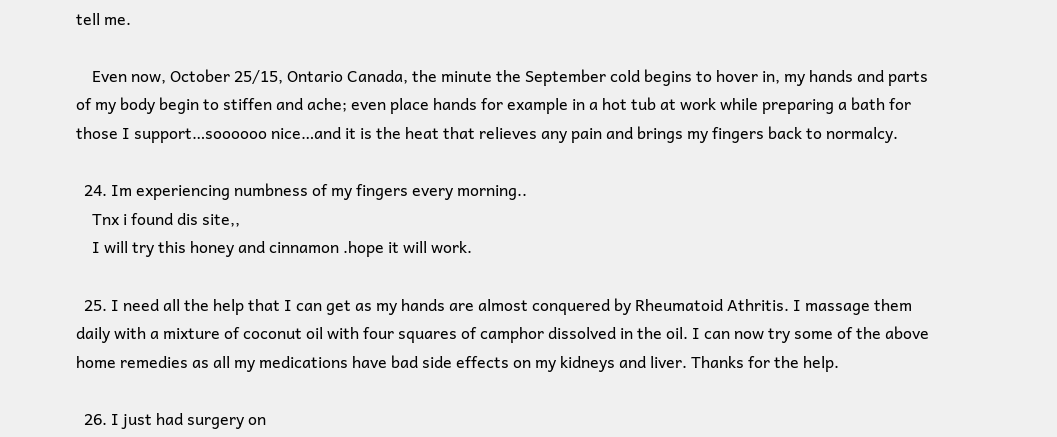tell me.

    Even now, October 25/15, Ontario Canada, the minute the September cold begins to hover in, my hands and parts of my body begin to stiffen and ache; even place hands for example in a hot tub at work while preparing a bath for those I support…soooooo nice…and it is the heat that relieves any pain and brings my fingers back to normalcy.

  24. Im experiencing numbness of my fingers every morning..
    Tnx i found dis site,,
    I will try this honey and cinnamon .hope it will work.

  25. I need all the help that I can get as my hands are almost conquered by Rheumatoid Athritis. I massage them daily with a mixture of coconut oil with four squares of camphor dissolved in the oil. I can now try some of the above home remedies as all my medications have bad side effects on my kidneys and liver. Thanks for the help.

  26. I just had surgery on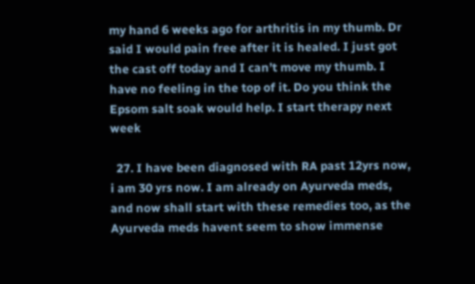my hand 6 weeks ago for arthritis in my thumb. Dr said I would pain free after it is healed. I just got the cast off today and I can’t move my thumb. I have no feeling in the top of it. Do you think the Epsom salt soak would help. I start therapy next week

  27. I have been diagnosed with RA past 12yrs now, i am 30 yrs now. I am already on Ayurveda meds, and now shall start with these remedies too, as the Ayurveda meds havent seem to show immense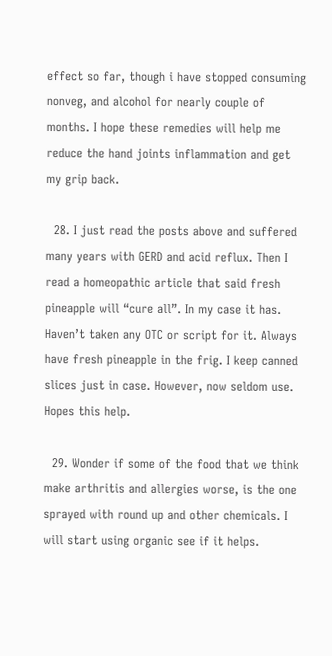effect so far, though i have stopped consuming nonveg, and alcohol for nearly couple of months. I hope these remedies will help me reduce the hand joints inflammation and get my grip back.

  28. I just read the posts above and suffered many years with GERD and acid reflux. Then I read a homeopathic article that said fresh pineapple will “cure all”. In my case it has. Haven’t taken any OTC or script for it. Always have fresh pineapple in the frig. I keep canned slices just in case. However, now seldom use. Hopes this help.

  29. Wonder if some of the food that we think make arthritis and allergies worse, is the one sprayed with round up and other chemicals. I will start using organic see if it helps.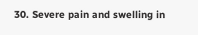30. Severe pain and swelling in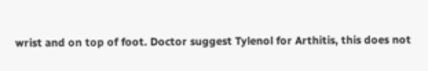wrist and on top of foot. Doctor suggest Tylenol for Arthitis, this does not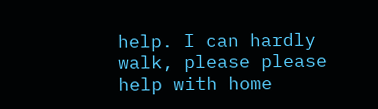help. I can hardly walk, please please help with home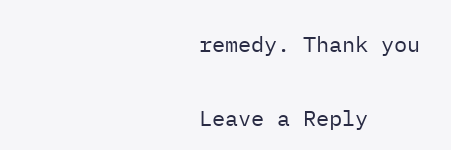remedy. Thank you

Leave a Reply